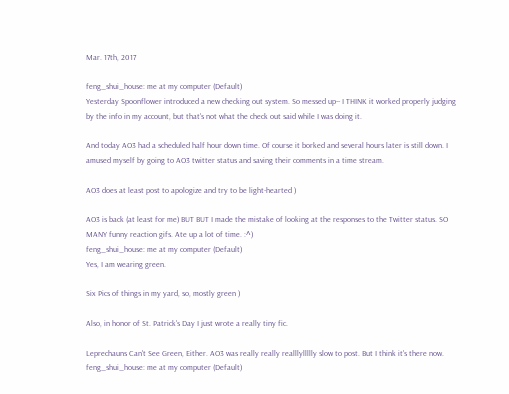Mar. 17th, 2017

feng_shui_house: me at my computer (Default)
Yesterday Spoonflower introduced a new checking out system. So messed up-- I THINK it worked properly judging by the info in my account, but that's not what the check out said while I was doing it.

And today AO3 had a scheduled half hour down time. Of course it borked and several hours later is still down. I amused myself by going to AO3 twitter status and saving their comments in a time stream.

AO3 does at least post to apologize and try to be light-hearted )

AO3 is back (at least for me) BUT BUT I made the mistake of looking at the responses to the Twitter status. SO MANY funny reaction gifs. Ate up a lot of time. :^)
feng_shui_house: me at my computer (Default)
Yes, I am wearing green.

Six Pics of things in my yard, so, mostly green )

Also, in honor of St. Patrick's Day I just wrote a really tiny fic.

Leprechauns Can't See Green, Either. AO3 was really really realllyllllly slow to post. But I think it's there now.
feng_shui_house: me at my computer (Default)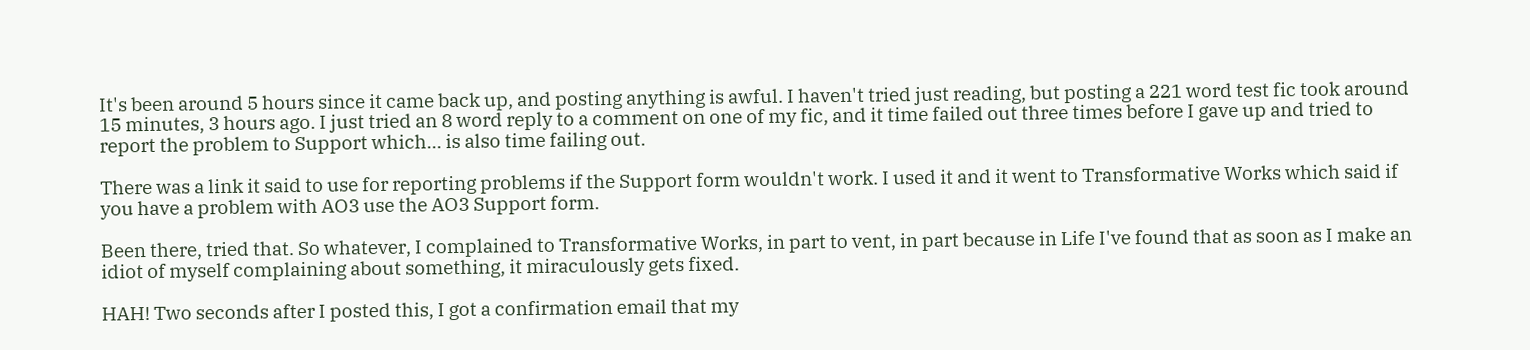It's been around 5 hours since it came back up, and posting anything is awful. I haven't tried just reading, but posting a 221 word test fic took around 15 minutes, 3 hours ago. I just tried an 8 word reply to a comment on one of my fic, and it time failed out three times before I gave up and tried to report the problem to Support which... is also time failing out.

There was a link it said to use for reporting problems if the Support form wouldn't work. I used it and it went to Transformative Works which said if you have a problem with AO3 use the AO3 Support form.

Been there, tried that. So whatever, I complained to Transformative Works, in part to vent, in part because in Life I've found that as soon as I make an idiot of myself complaining about something, it miraculously gets fixed.

HAH! Two seconds after I posted this, I got a confirmation email that my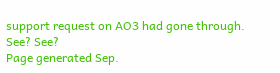support request on AO3 had gone through. See? See?
Page generated Sep.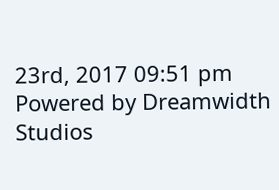23rd, 2017 09:51 pm
Powered by Dreamwidth Studios